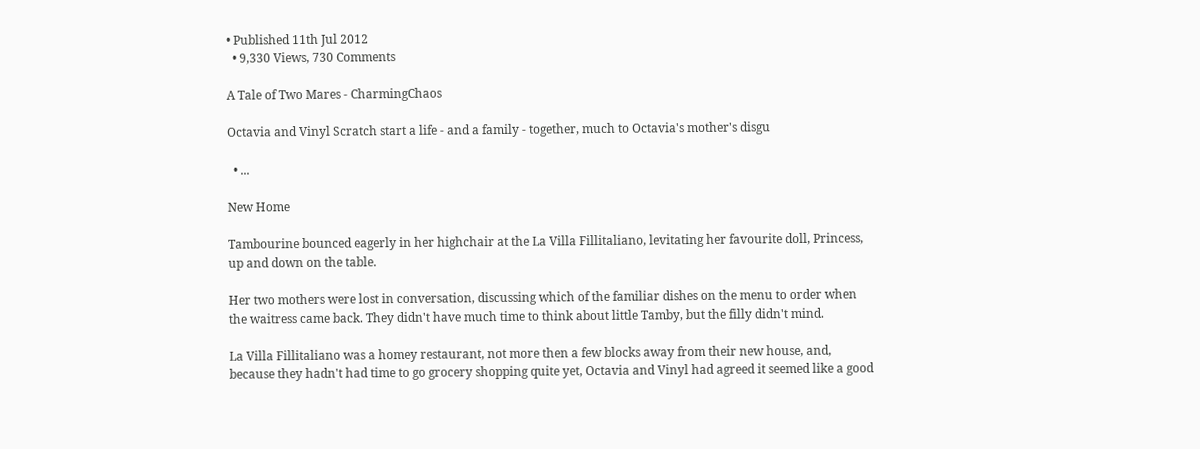• Published 11th Jul 2012
  • 9,330 Views, 730 Comments

A Tale of Two Mares - CharmingChaos

Octavia and Vinyl Scratch start a life - and a family - together, much to Octavia's mother's disgu

  • ...

New Home

Tambourine bounced eagerly in her highchair at the La Villa Fillitaliano, levitating her favourite doll, Princess, up and down on the table.

Her two mothers were lost in conversation, discussing which of the familiar dishes on the menu to order when the waitress came back. They didn't have much time to think about little Tamby, but the filly didn't mind.

La Villa Fillitaliano was a homey restaurant, not more then a few blocks away from their new house, and, because they hadn't had time to go grocery shopping quite yet, Octavia and Vinyl had agreed it seemed like a good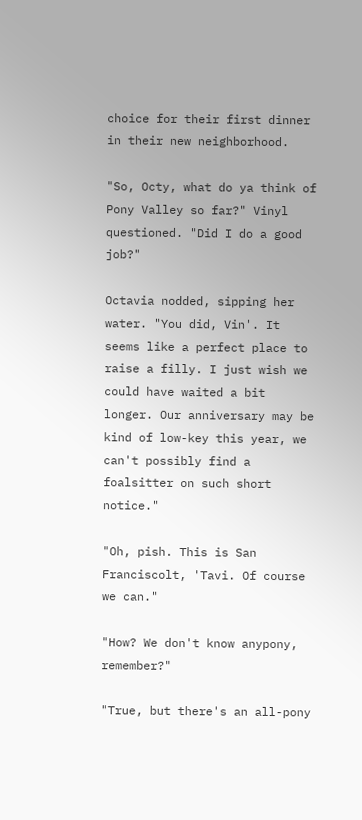choice for their first dinner in their new neighborhood.

"So, Octy, what do ya think of Pony Valley so far?" Vinyl questioned. "Did I do a good job?"

Octavia nodded, sipping her water. "You did, Vin'. It seems like a perfect place to raise a filly. I just wish we could have waited a bit longer. Our anniversary may be kind of low-key this year, we can't possibly find a foalsitter on such short notice."

"Oh, pish. This is San Franciscolt, 'Tavi. Of course we can."

"How? We don't know anypony, remember?"

"True, but there's an all-pony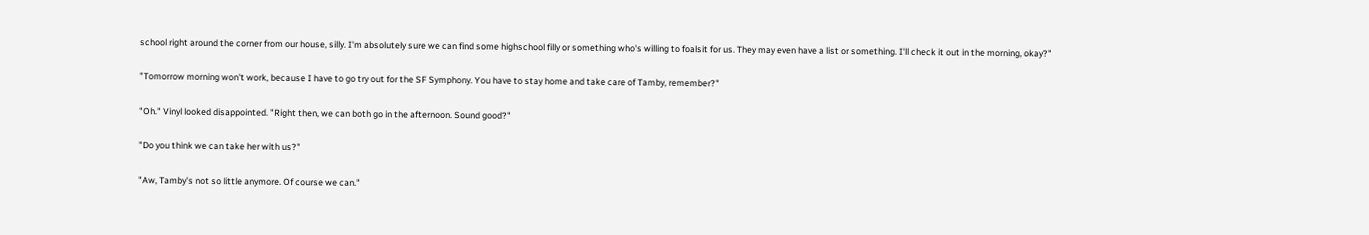school right around the corner from our house, silly. I'm absolutely sure we can find some highschool filly or something who's willing to foalsit for us. They may even have a list or something. I'll check it out in the morning, okay?"

"Tomorrow morning won't work, because I have to go try out for the SF Symphony. You have to stay home and take care of Tamby, remember?"

"Oh." Vinyl looked disappointed. "Right then, we can both go in the afternoon. Sound good?"

"Do you think we can take her with us?"

"Aw, Tamby's not so little anymore. Of course we can."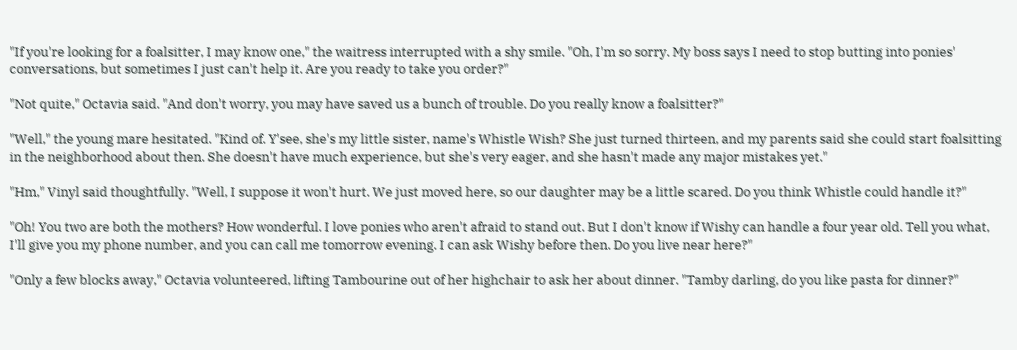"If you're looking for a foalsitter, I may know one," the waitress interrupted with a shy smile. "Oh, I'm so sorry. My boss says I need to stop butting into ponies' conversations, but sometimes I just can't help it. Are you ready to take you order?"

"Not quite," Octavia said. "And don't worry, you may have saved us a bunch of trouble. Do you really know a foalsitter?"

"Well," the young mare hesitated. "Kind of. Y'see, she's my little sister, name's Whistle Wish? She just turned thirteen, and my parents said she could start foalsitting in the neighborhood about then. She doesn't have much experience, but she's very eager, and she hasn't made any major mistakes yet."

"Hm," Vinyl said thoughtfully. "Well, I suppose it won't hurt. We just moved here, so our daughter may be a little scared. Do you think Whistle could handle it?"

"Oh! You two are both the mothers? How wonderful. I love ponies who aren't afraid to stand out. But I don't know if Wishy can handle a four year old. Tell you what, I'll give you my phone number, and you can call me tomorrow evening. I can ask Wishy before then. Do you live near here?"

"Only a few blocks away," Octavia volunteered, lifting Tambourine out of her highchair to ask her about dinner. "Tamby darling, do you like pasta for dinner?"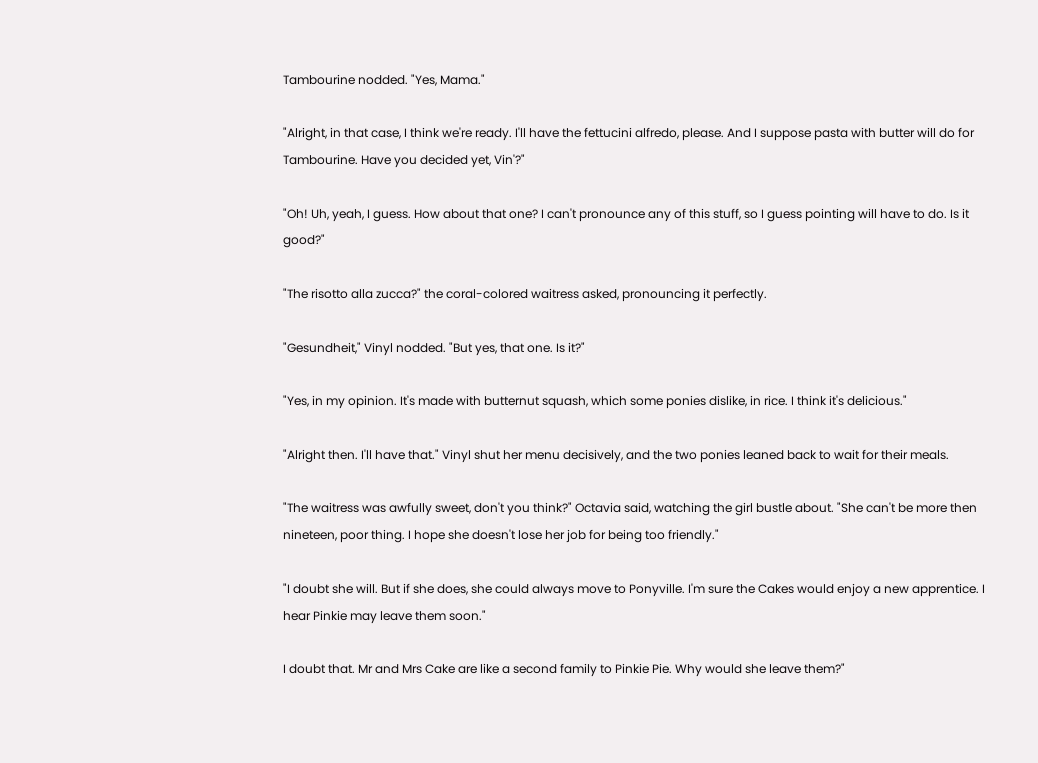Tambourine nodded. "Yes, Mama."

"Alright, in that case, I think we're ready. I'll have the fettucini alfredo, please. And I suppose pasta with butter will do for Tambourine. Have you decided yet, Vin'?"

"Oh! Uh, yeah, I guess. How about that one? I can't pronounce any of this stuff, so I guess pointing will have to do. Is it good?"

"The risotto alla zucca?" the coral-colored waitress asked, pronouncing it perfectly.

"Gesundheit," Vinyl nodded. "But yes, that one. Is it?"

"Yes, in my opinion. It's made with butternut squash, which some ponies dislike, in rice. I think it's delicious."

"Alright then. I'll have that." Vinyl shut her menu decisively, and the two ponies leaned back to wait for their meals.

"The waitress was awfully sweet, don't you think?" Octavia said, watching the girl bustle about. "She can't be more then nineteen, poor thing. I hope she doesn't lose her job for being too friendly."

"I doubt she will. But if she does, she could always move to Ponyville. I'm sure the Cakes would enjoy a new apprentice. I hear Pinkie may leave them soon."

I doubt that. Mr and Mrs Cake are like a second family to Pinkie Pie. Why would she leave them?"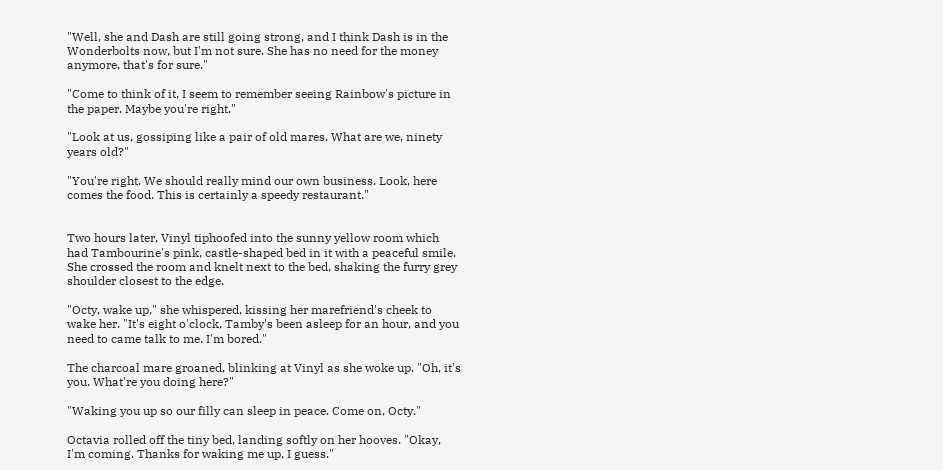"Well, she and Dash are still going strong, and I think Dash is in the Wonderbolts now, but I'm not sure. She has no need for the money anymore, that's for sure."

"Come to think of it, I seem to remember seeing Rainbow's picture in the paper. Maybe you're right."

"Look at us, gossiping like a pair of old mares. What are we, ninety years old?"

"You're right. We should really mind our own business. Look, here comes the food. This is certainly a speedy restaurant."


Two hours later, Vinyl tiphoofed into the sunny yellow room which had Tambourine's pink, castle-shaped bed in it with a peaceful smile. She crossed the room and knelt next to the bed, shaking the furry grey shoulder closest to the edge.

"Octy, wake up," she whispered, kissing her marefriend's cheek to wake her. "It's eight o'clock, Tamby's been asleep for an hour, and you need to came talk to me. I'm bored."

The charcoal mare groaned, blinking at Vinyl as she woke up. "Oh, it's you. What're you doing here?"

"Waking you up so our filly can sleep in peace. Come on, Octy."

Octavia rolled off the tiny bed, landing softly on her hooves. "Okay, I'm coming. Thanks for waking me up, I guess."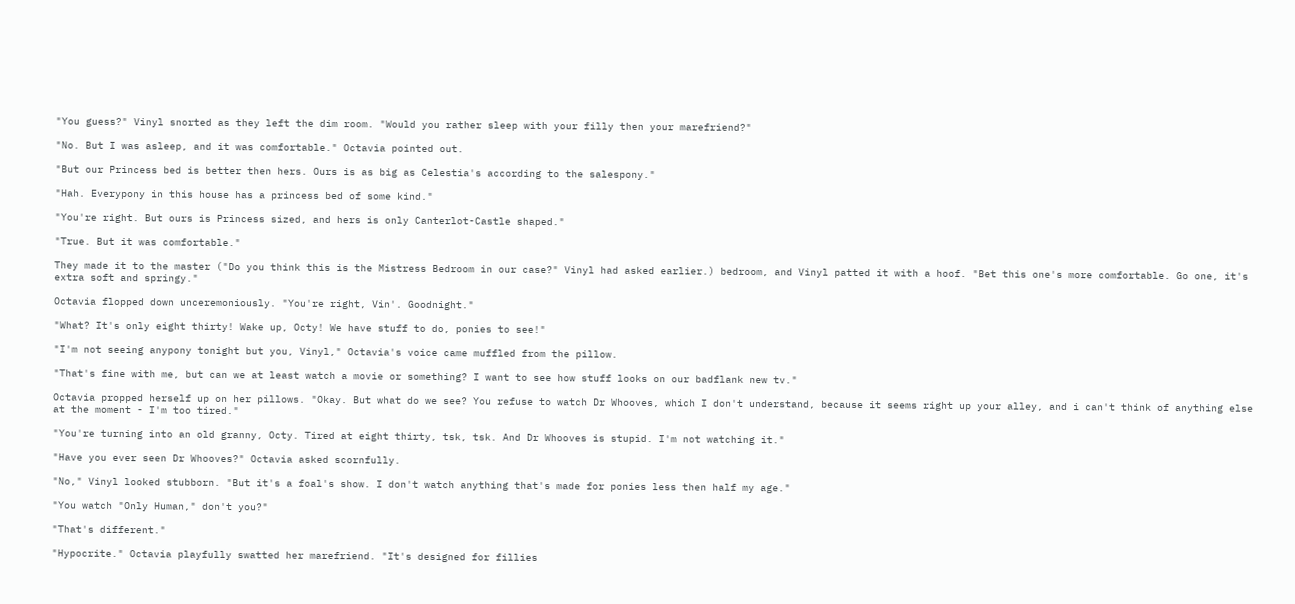"You guess?" Vinyl snorted as they left the dim room. "Would you rather sleep with your filly then your marefriend?"

"No. But I was asleep, and it was comfortable." Octavia pointed out.

"But our Princess bed is better then hers. Ours is as big as Celestia's according to the salespony."

"Hah. Everypony in this house has a princess bed of some kind."

"You're right. But ours is Princess sized, and hers is only Canterlot-Castle shaped."

"True. But it was comfortable."

They made it to the master ("Do you think this is the Mistress Bedroom in our case?" Vinyl had asked earlier.) bedroom, and Vinyl patted it with a hoof. "Bet this one's more comfortable. Go one, it's extra soft and springy."

Octavia flopped down unceremoniously. "You're right, Vin'. Goodnight."

"What? It's only eight thirty! Wake up, Octy! We have stuff to do, ponies to see!"

"I'm not seeing anypony tonight but you, Vinyl," Octavia's voice came muffled from the pillow.

"That's fine with me, but can we at least watch a movie or something? I want to see how stuff looks on our badflank new tv."

Octavia propped herself up on her pillows. "Okay. But what do we see? You refuse to watch Dr Whooves, which I don't understand, because it seems right up your alley, and i can't think of anything else at the moment - I'm too tired."

"You're turning into an old granny, Octy. Tired at eight thirty, tsk, tsk. And Dr Whooves is stupid. I'm not watching it."

"Have you ever seen Dr Whooves?" Octavia asked scornfully.

"No," Vinyl looked stubborn. "But it's a foal's show. I don't watch anything that's made for ponies less then half my age."

"You watch "Only Human," don't you?"

"That's different."

"Hypocrite." Octavia playfully swatted her marefriend. "It's designed for fillies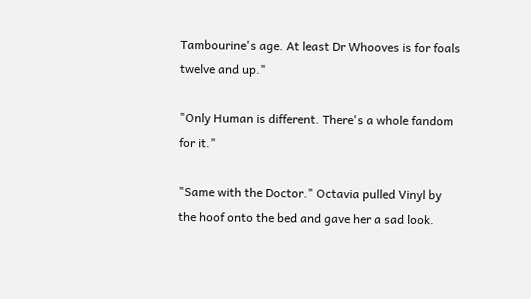Tambourine's age. At least Dr Whooves is for foals twelve and up."

"Only Human is different. There's a whole fandom for it."

"Same with the Doctor." Octavia pulled Vinyl by the hoof onto the bed and gave her a sad look.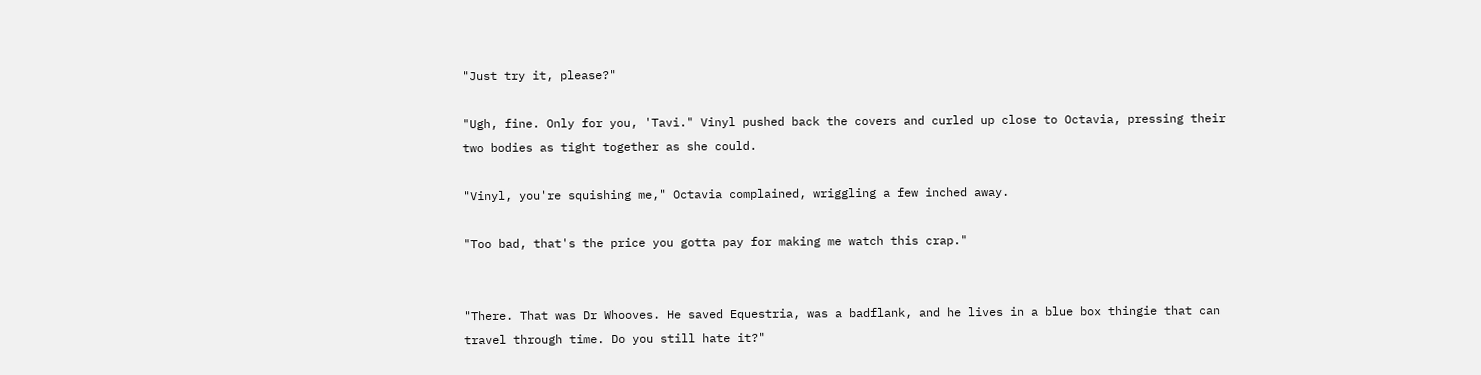"Just try it, please?"

"Ugh, fine. Only for you, 'Tavi." Vinyl pushed back the covers and curled up close to Octavia, pressing their two bodies as tight together as she could.

"Vinyl, you're squishing me," Octavia complained, wriggling a few inched away.

"Too bad, that's the price you gotta pay for making me watch this crap."


"There. That was Dr Whooves. He saved Equestria, was a badflank, and he lives in a blue box thingie that can travel through time. Do you still hate it?"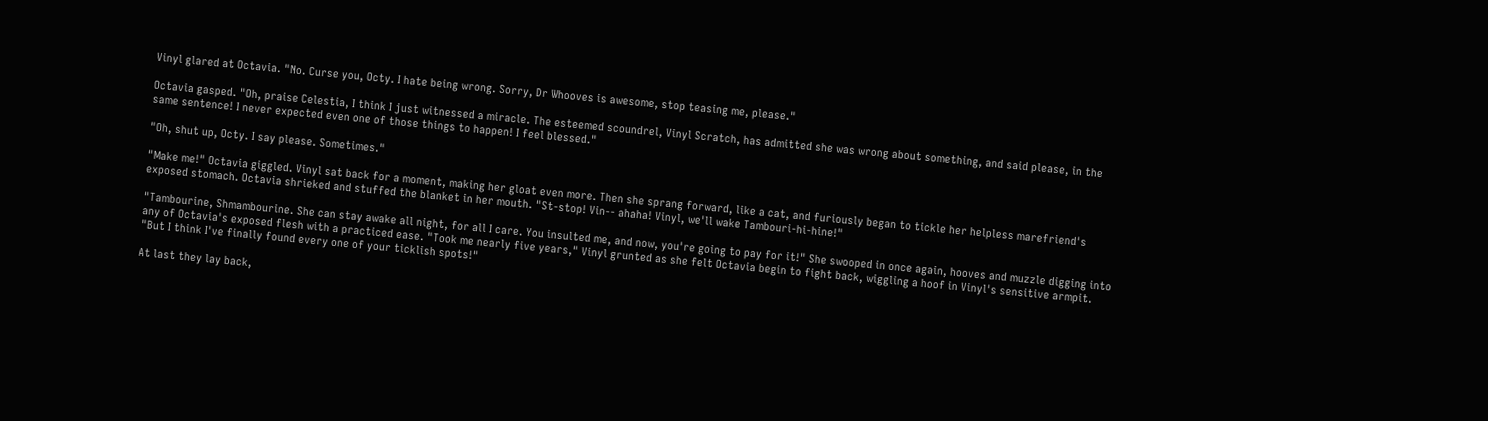Vinyl glared at Octavia. "No. Curse you, Octy. I hate being wrong. Sorry, Dr Whooves is awesome, stop teasing me, please."

Octavia gasped. "Oh, praise Celestia, I think I just witnessed a miracle. The esteemed scoundrel, Vinyl Scratch, has admitted she was wrong about something, and said please, in the same sentence! I never expected even one of those things to happen! I feel blessed."

"Oh, shut up, Octy. I say please. Sometimes."

"Make me!" Octavia giggled. Vinyl sat back for a moment, making her gloat even more. Then she sprang forward, like a cat, and furiously began to tickle her helpless marefriend's exposed stomach. Octavia shrieked and stuffed the blanket in her mouth. "St-stop! Vin-- ahaha! Vinyl, we'll wake Tambouri-hi-hine!"

"Tambourine, Shmambourine. She can stay awake all night, for all I care. You insulted me, and now, you're going to pay for it!" She swooped in once again, hooves and muzzle digging into any of Octavia's exposed flesh with a practiced ease. "Took me nearly five years," Vinyl grunted as she felt Octavia begin to fight back, wiggling a hoof in Vinyl's sensitive armpit. "But I think I've finally found every one of your ticklish spots!"

At last they lay back,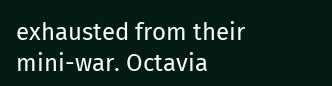exhausted from their mini-war. Octavia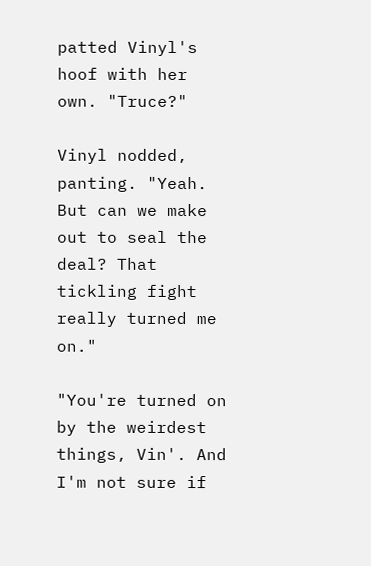patted Vinyl's hoof with her own. "Truce?"

Vinyl nodded, panting. "Yeah. But can we make out to seal the deal? That tickling fight really turned me on."

"You're turned on by the weirdest things, Vin'. And I'm not sure if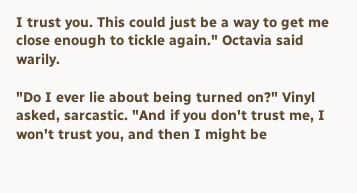I trust you. This could just be a way to get me close enough to tickle again." Octavia said warily.

"Do I ever lie about being turned on?" Vinyl asked, sarcastic. "And if you don't trust me, I won't trust you, and then I might be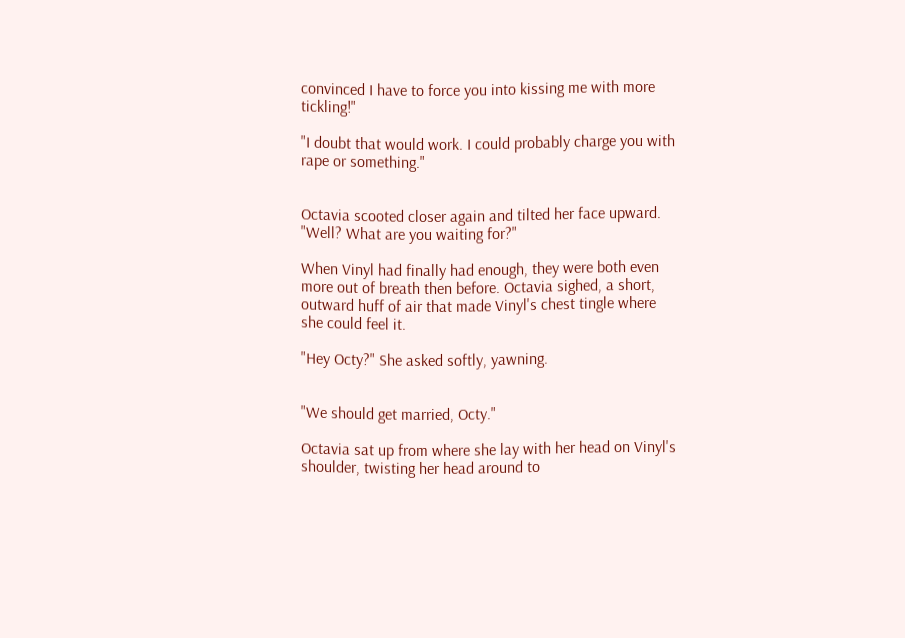convinced I have to force you into kissing me with more tickling!"

"I doubt that would work. I could probably charge you with rape or something."


Octavia scooted closer again and tilted her face upward. "Well? What are you waiting for?"

When Vinyl had finally had enough, they were both even more out of breath then before. Octavia sighed, a short, outward huff of air that made Vinyl's chest tingle where she could feel it.

"Hey Octy?" She asked softly, yawning.


"We should get married, Octy."

Octavia sat up from where she lay with her head on Vinyl's shoulder, twisting her head around to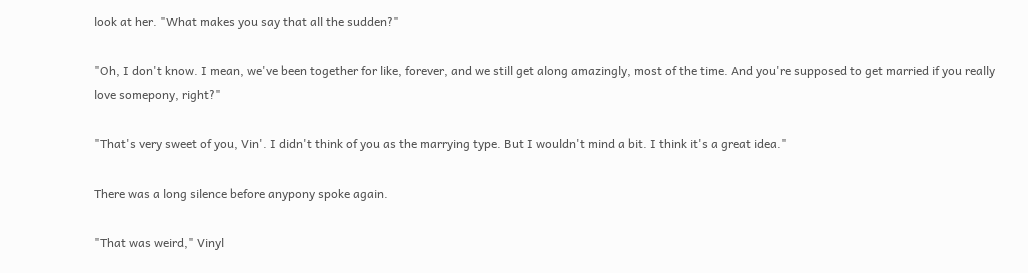look at her. "What makes you say that all the sudden?"

"Oh, I don't know. I mean, we've been together for like, forever, and we still get along amazingly, most of the time. And you're supposed to get married if you really love somepony, right?"

"That's very sweet of you, Vin'. I didn't think of you as the marrying type. But I wouldn't mind a bit. I think it's a great idea."

There was a long silence before anypony spoke again.

"That was weird," Vinyl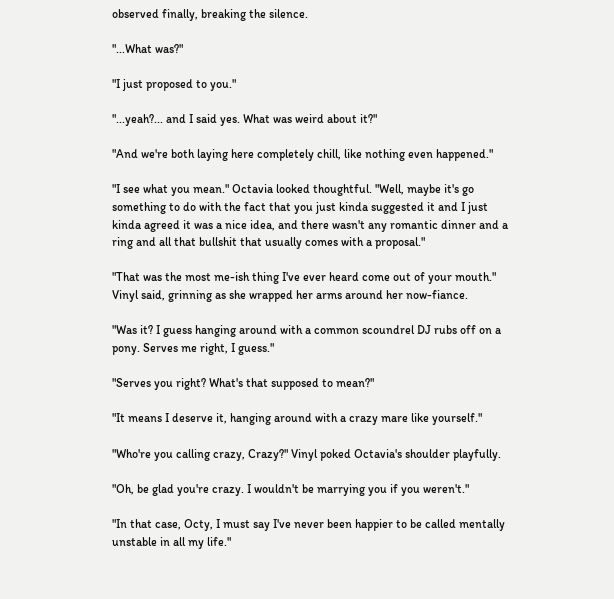observed finally, breaking the silence.

"...What was?"

"I just proposed to you."

"...yeah?... and I said yes. What was weird about it?"

"And we're both laying here completely chill, like nothing even happened."

"I see what you mean." Octavia looked thoughtful. "Well, maybe it's go something to do with the fact that you just kinda suggested it and I just kinda agreed it was a nice idea, and there wasn't any romantic dinner and a ring and all that bullshit that usually comes with a proposal."

"That was the most me-ish thing I've ever heard come out of your mouth." Vinyl said, grinning as she wrapped her arms around her now-fiance.

"Was it? I guess hanging around with a common scoundrel DJ rubs off on a pony. Serves me right, I guess."

"Serves you right? What's that supposed to mean?"

"It means I deserve it, hanging around with a crazy mare like yourself."

"Who're you calling crazy, Crazy?" Vinyl poked Octavia's shoulder playfully.

"Oh, be glad you're crazy. I wouldn't be marrying you if you weren't."

"In that case, Octy, I must say I've never been happier to be called mentally unstable in all my life."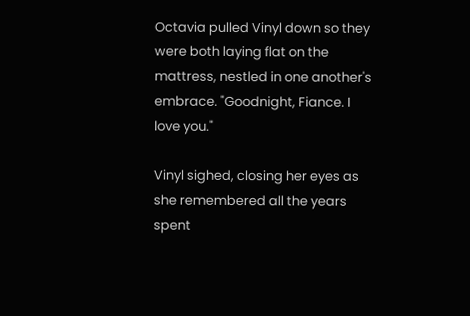Octavia pulled Vinyl down so they were both laying flat on the mattress, nestled in one another's embrace. "Goodnight, Fiance. I love you."

Vinyl sighed, closing her eyes as she remembered all the years spent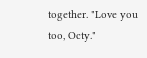together. "Love you too, Octy."